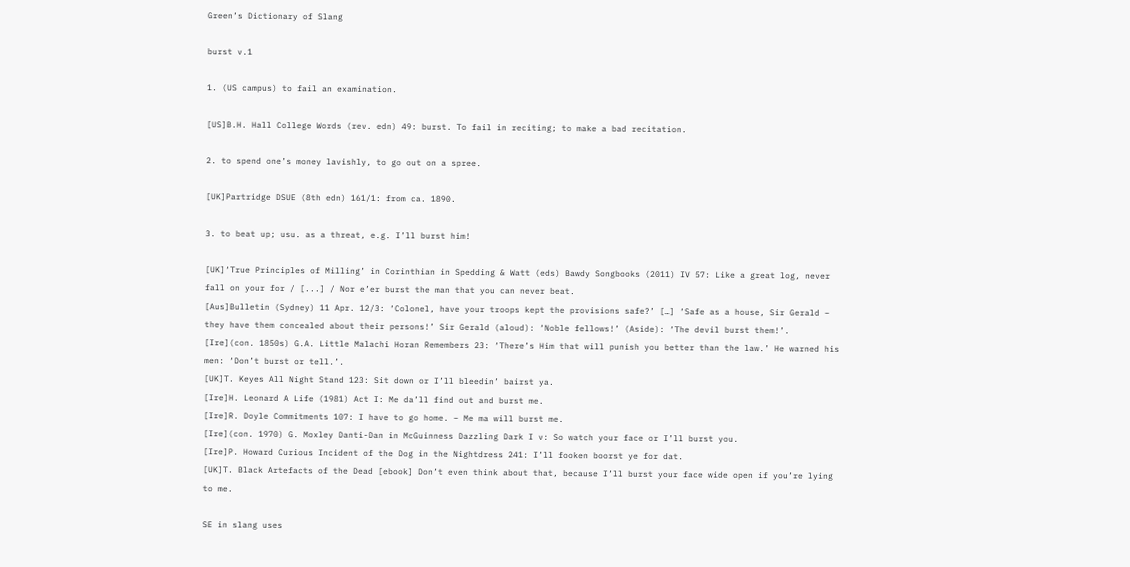Green’s Dictionary of Slang

burst v.1

1. (US campus) to fail an examination.

[US]B.H. Hall College Words (rev. edn) 49: burst. To fail in reciting; to make a bad recitation.

2. to spend one’s money lavishly, to go out on a spree.

[UK]Partridge DSUE (8th edn) 161/1: from ca. 1890.

3. to beat up; usu. as a threat, e.g. I’ll burst him!

[UK]‘True Principles of Milling’ in Corinthian in Spedding & Watt (eds) Bawdy Songbooks (2011) IV 57: Like a great log, never fall on your for / [...] / Nor e’er burst the man that you can never beat.
[Aus]Bulletin (Sydney) 11 Apr. 12/3: ‘Colonel, have your troops kept the provisions safe?’ […] ‘Safe as a house, Sir Gerald – they have them concealed about their persons!’ Sir Gerald (aloud): ‘Noble fellows!’ (Aside): ‘The devil burst them!’.
[Ire](con. 1850s) G.A. Little Malachi Horan Remembers 23: ‘There’s Him that will punish you better than the law.’ He warned his men: ‘Don’t burst or tell.’.
[UK]T. Keyes All Night Stand 123: Sit down or I’ll bleedin’ bairst ya.
[Ire]H. Leonard A Life (1981) Act I: Me da’ll find out and burst me.
[Ire]R. Doyle Commitments 107: I have to go home. – Me ma will burst me.
[Ire](con. 1970) G. Moxley Danti-Dan in McGuinness Dazzling Dark I v: So watch your face or I’ll burst you.
[Ire]P. Howard Curious Incident of the Dog in the Nightdress 241: I’ll fooken boorst ye for dat.
[UK]T. Black Artefacts of the Dead [ebook] Don’t even think about that, because I’ll burst your face wide open if you’re lying to me.

SE in slang uses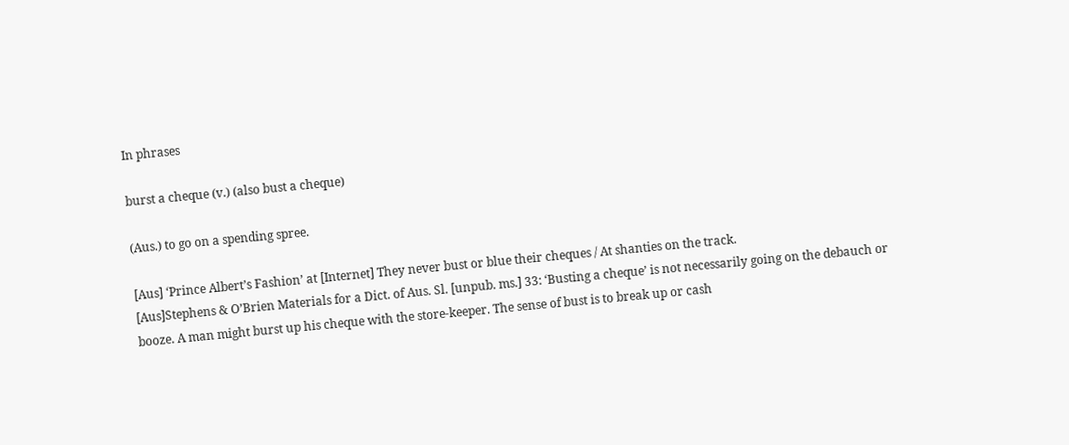In phrases

burst a cheque (v.) (also bust a cheque)

(Aus.) to go on a spending spree.

[Aus] ‘Prince Albert’s Fashion’ at [Internet] They never bust or blue their cheques / At shanties on the track.
[Aus]Stephens & O’Brien Materials for a Dict. of Aus. Sl. [unpub. ms.] 33: ‘Busting a cheque’ is not necessarily going on the debauch or booze. A man might burst up his cheque with the store-keeper. The sense of bust is to break up or cash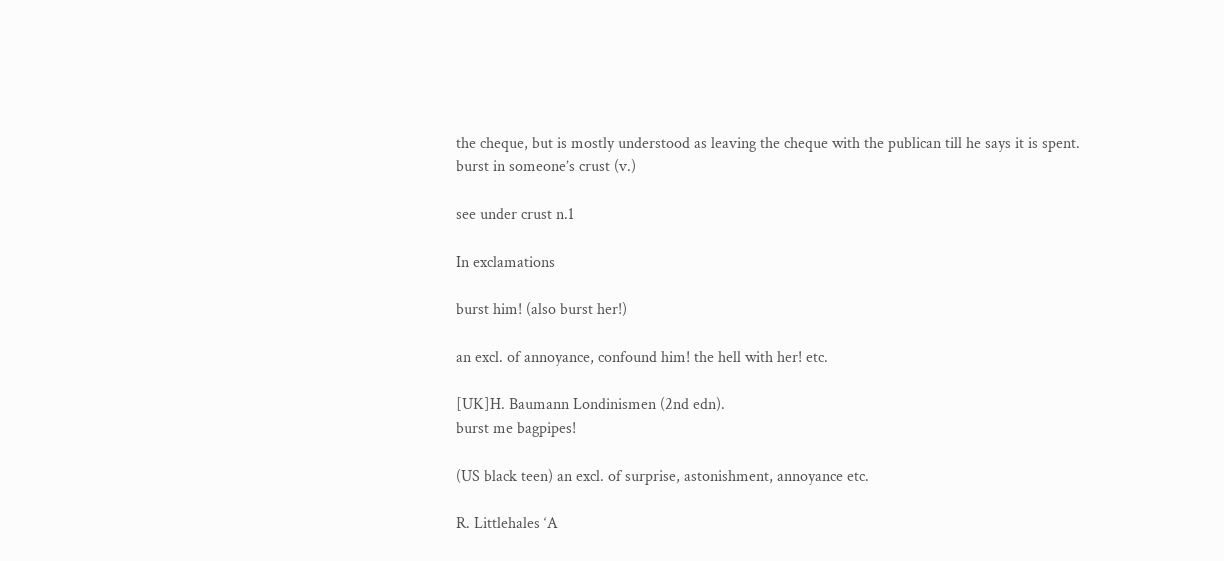the cheque, but is mostly understood as leaving the cheque with the publican till he says it is spent.
burst in someone’s crust (v.)

see under crust n.1

In exclamations

burst him! (also burst her!)

an excl. of annoyance, confound him! the hell with her! etc.

[UK]H. Baumann Londinismen (2nd edn).
burst me bagpipes!

(US black teen) an excl. of surprise, astonishment, annoyance etc.

R. Littlehales ‘A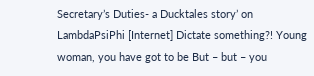Secretary’s Duties- a Ducktales story’ on LambdaPsiPhi [Internet] Dictate something?! Young woman, you have got to be But – but – you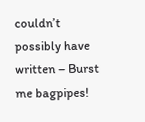couldn’t possibly have written – Burst me bagpipes!